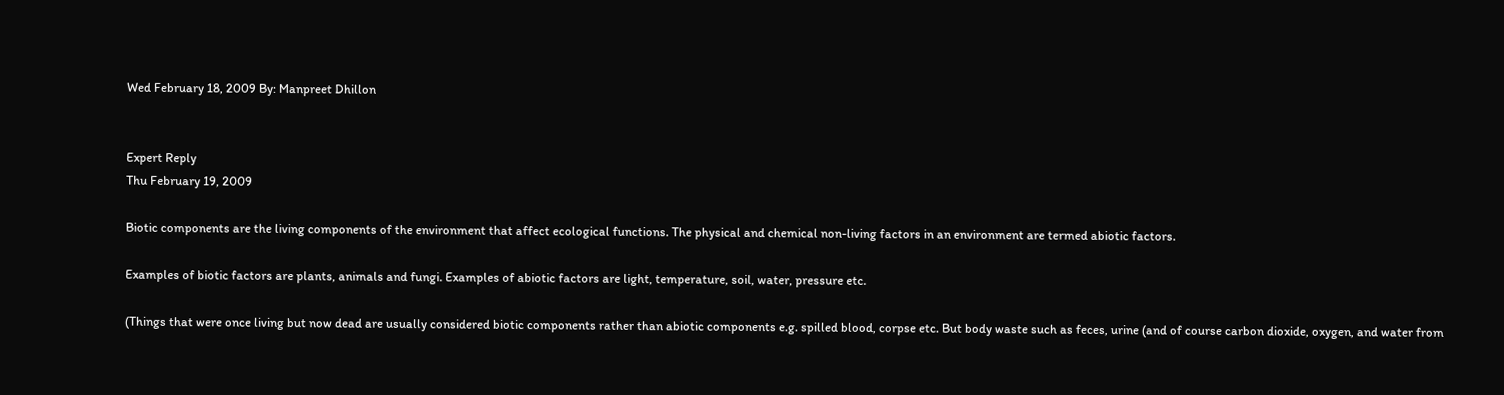Wed February 18, 2009 By: Manpreet Dhillon


Expert Reply
Thu February 19, 2009

Biotic components are the living components of the environment that affect ecological functions. The physical and chemical non-living factors in an environment are termed abiotic factors.

Examples of biotic factors are plants, animals and fungi. Examples of abiotic factors are light, temperature, soil, water, pressure etc.

(Things that were once living but now dead are usually considered biotic components rather than abiotic components e.g. spilled blood, corpse etc. But body waste such as feces, urine (and of course carbon dioxide, oxygen, and water from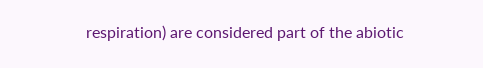respiration) are considered part of the abiotic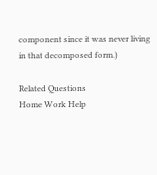component since it was never living in that decomposed form.)

Related Questions
Home Work Help